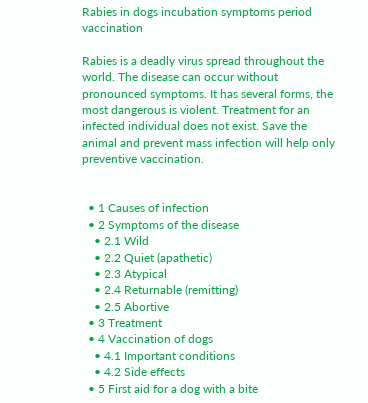Rabies in dogs incubation symptoms period vaccination

Rabies is a deadly virus spread throughout the world. The disease can occur without pronounced symptoms. It has several forms, the most dangerous is violent. Treatment for an infected individual does not exist. Save the animal and prevent mass infection will help only preventive vaccination.


  • 1 Causes of infection
  • 2 Symptoms of the disease
    • 2.1 Wild
    • 2.2 Quiet (apathetic)
    • 2.3 Atypical
    • 2.4 Returnable (remitting)
    • 2.5 Abortive
  • 3 Treatment
  • 4 Vaccination of dogs
    • 4.1 Important conditions
    • 4.2 Side effects
  • 5 First aid for a dog with a bite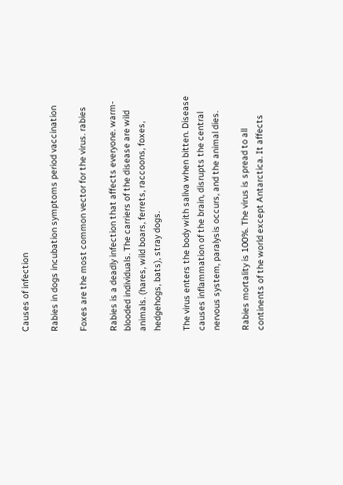Causes of infection

Rabies in dogs incubation symptoms period vaccination

Foxes are the most common vector for the virus. rabies

Rabies is a deadly infection that affects everyone. warm-blooded individuals. The carriers of the disease are wild animals. (hares, wild boars, ferrets, raccoons, foxes, hedgehogs, bats), stray dogs.

The virus enters the body with saliva when bitten. Disease causes inflammation of the brain, disrupts the central nervous system, paralysis occurs, and the animal dies.

Rabies mortality is 100%. The virus is spread to all continents of the world except Antarctica. It affects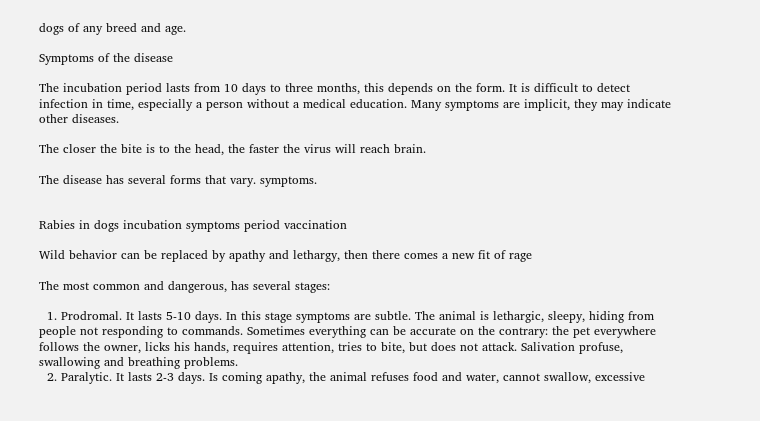dogs of any breed and age.

Symptoms of the disease

The incubation period lasts from 10 days to three months, this depends on the form. It is difficult to detect infection in time, especially a person without a medical education. Many symptoms are implicit, they may indicate other diseases.

The closer the bite is to the head, the faster the virus will reach brain.

The disease has several forms that vary. symptoms.


Rabies in dogs incubation symptoms period vaccination

Wild behavior can be replaced by apathy and lethargy, then there comes a new fit of rage

The most common and dangerous, has several stages:

  1. Prodromal. It lasts 5-10 days. In this stage symptoms are subtle. The animal is lethargic, sleepy, hiding from people not responding to commands. Sometimes everything can be accurate on the contrary: the pet everywhere follows the owner, licks his hands, requires attention, tries to bite, but does not attack. Salivation profuse, swallowing and breathing problems.
  2. Paralytic. It lasts 2-3 days. Is coming apathy, the animal refuses food and water, cannot swallow, excessive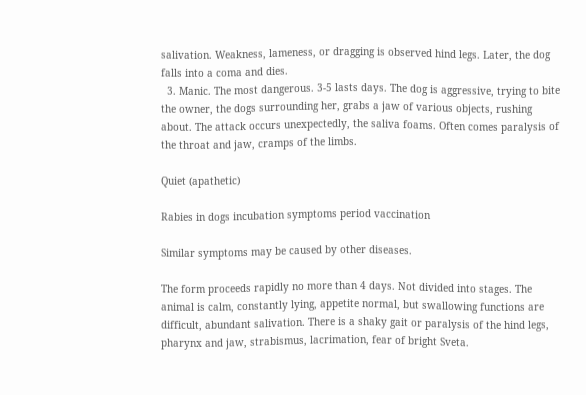salivation. Weakness, lameness, or dragging is observed hind legs. Later, the dog falls into a coma and dies.
  3. Manic. The most dangerous. 3-5 lasts days. The dog is aggressive, trying to bite the owner, the dogs surrounding her, grabs a jaw of various objects, rushing about. The attack occurs unexpectedly, the saliva foams. Often comes paralysis of the throat and jaw, cramps of the limbs.

Quiet (apathetic)

Rabies in dogs incubation symptoms period vaccination

Similar symptoms may be caused by other diseases.

The form proceeds rapidly no more than 4 days. Not divided into stages. The animal is calm, constantly lying, appetite normal, but swallowing functions are difficult, abundant salivation. There is a shaky gait or paralysis of the hind legs, pharynx and jaw, strabismus, lacrimation, fear of bright Sveta.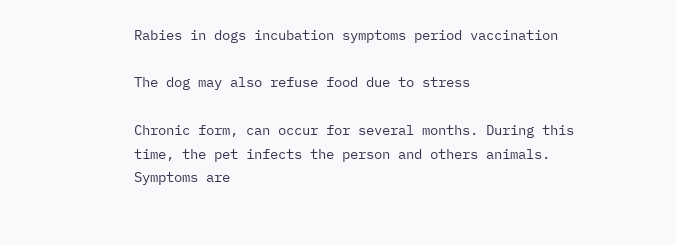Rabies in dogs incubation symptoms period vaccination

The dog may also refuse food due to stress

Chronic form, can occur for several months. During this time, the pet infects the person and others animals. Symptoms are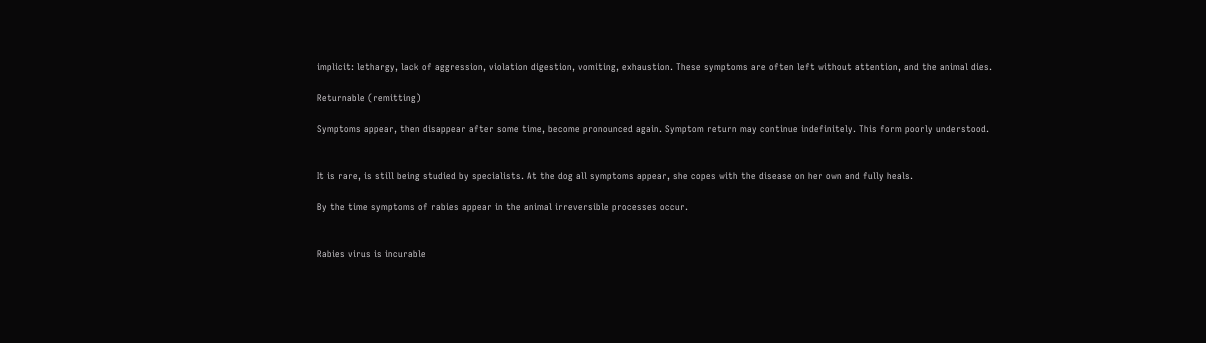implicit: lethargy, lack of aggression, violation digestion, vomiting, exhaustion. These symptoms are often left without attention, and the animal dies.

Returnable (remitting)

Symptoms appear, then disappear after some time, become pronounced again. Symptom return may continue indefinitely. This form poorly understood.


It is rare, is still being studied by specialists. At the dog all symptoms appear, she copes with the disease on her own and fully heals.

By the time symptoms of rabies appear in the animal irreversible processes occur.


Rabies virus is incurable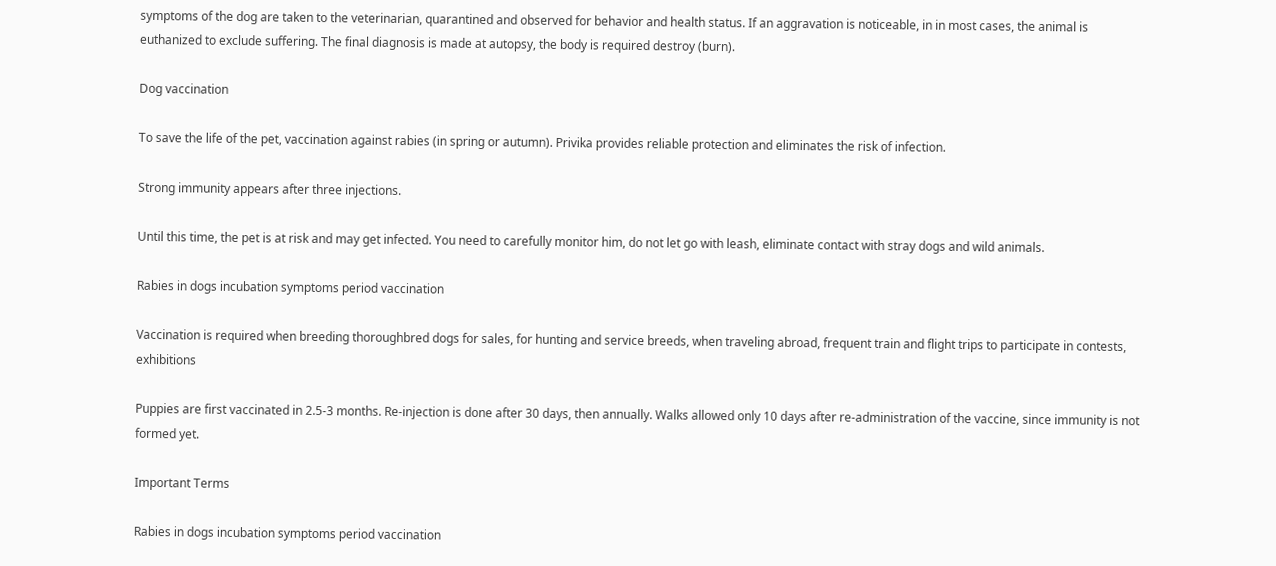symptoms of the dog are taken to the veterinarian, quarantined and observed for behavior and health status. If an aggravation is noticeable, in in most cases, the animal is euthanized to exclude suffering. The final diagnosis is made at autopsy, the body is required destroy (burn).

Dog vaccination

To save the life of the pet, vaccination against rabies (in spring or autumn). Privika provides reliable protection and eliminates the risk of infection.

Strong immunity appears after three injections.

Until this time, the pet is at risk and may get infected. You need to carefully monitor him, do not let go with leash, eliminate contact with stray dogs and wild animals.

Rabies in dogs incubation symptoms period vaccination

Vaccination is required when breeding thoroughbred dogs for sales, for hunting and service breeds, when traveling abroad, frequent train and flight trips to participate in contests, exhibitions

Puppies are first vaccinated in 2.5-3 months. Re-injection is done after 30 days, then annually. Walks allowed only 10 days after re-administration of the vaccine, since immunity is not formed yet.

Important Terms

Rabies in dogs incubation symptoms period vaccination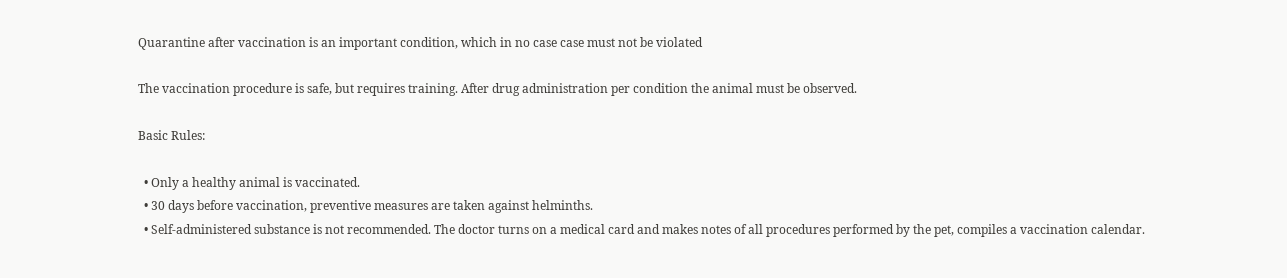Quarantine after vaccination is an important condition, which in no case case must not be violated

The vaccination procedure is safe, but requires training. After drug administration per condition the animal must be observed.

Basic Rules:

  • Only a healthy animal is vaccinated.
  • 30 days before vaccination, preventive measures are taken against helminths.
  • Self-administered substance is not recommended. The doctor turns on a medical card and makes notes of all procedures performed by the pet, compiles a vaccination calendar.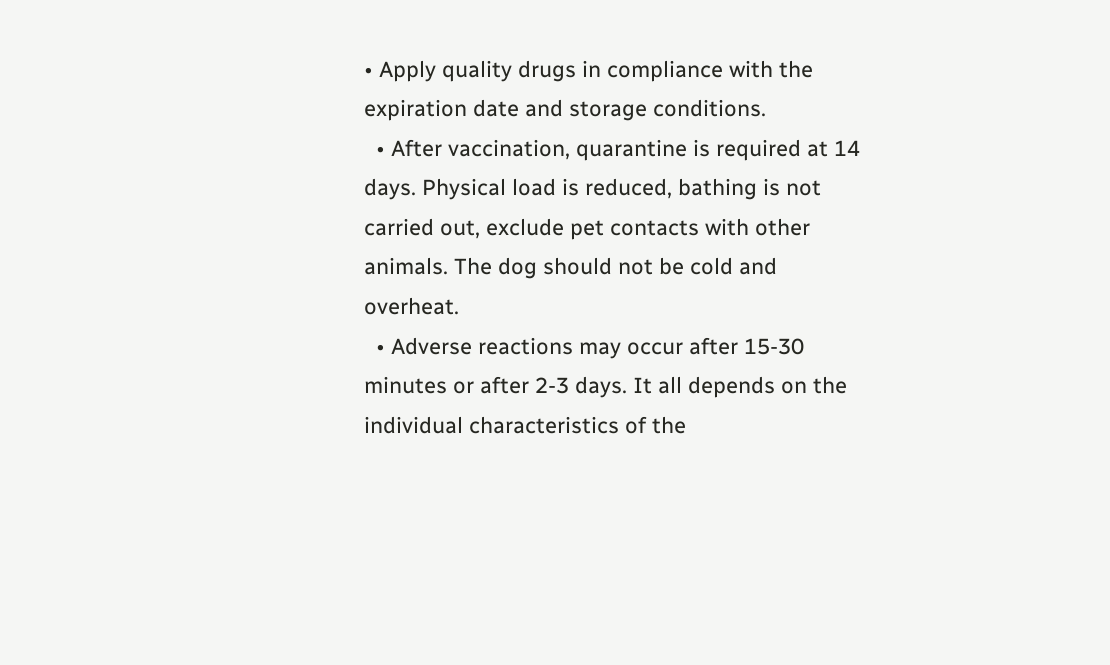• Apply quality drugs in compliance with the expiration date and storage conditions.
  • After vaccination, quarantine is required at 14 days. Physical load is reduced, bathing is not carried out, exclude pet contacts with other animals. The dog should not be cold and overheat.
  • Adverse reactions may occur after 15-30 minutes or after 2-3 days. It all depends on the individual characteristics of the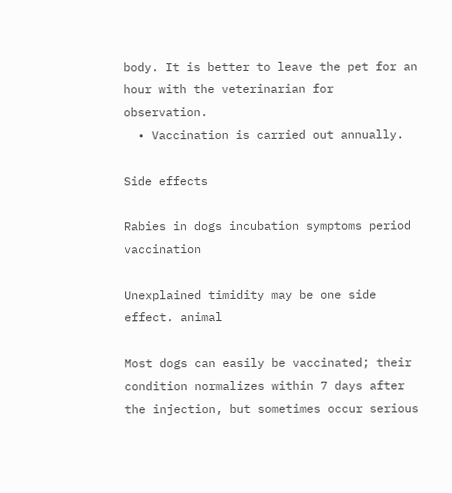body. It is better to leave the pet for an hour with the veterinarian for observation.
  • Vaccination is carried out annually.

Side effects

Rabies in dogs incubation symptoms period vaccination

Unexplained timidity may be one side effect. animal

Most dogs can easily be vaccinated; their condition normalizes within 7 days after the injection, but sometimes occur serious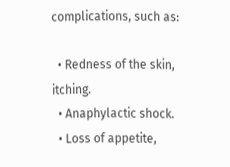complications, such as:

  • Redness of the skin, itching.
  • Anaphylactic shock.
  • Loss of appetite,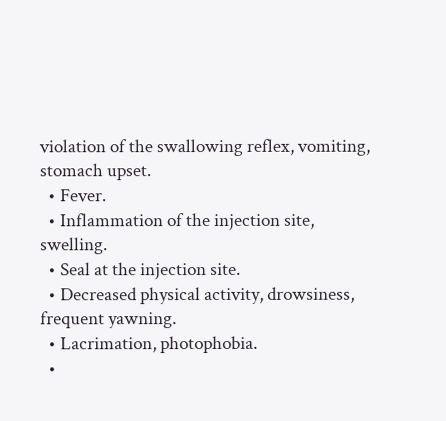violation of the swallowing reflex, vomiting, stomach upset.
  • Fever.
  • Inflammation of the injection site, swelling.
  • Seal at the injection site.
  • Decreased physical activity, drowsiness, frequent yawning.
  • Lacrimation, photophobia.
  •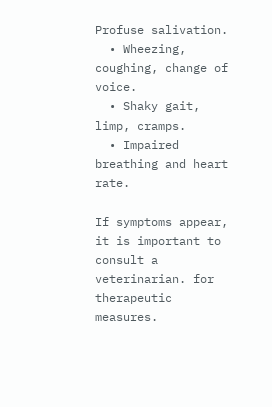Profuse salivation.
  • Wheezing, coughing, change of voice.
  • Shaky gait, limp, cramps.
  • Impaired breathing and heart rate.

If symptoms appear, it is important to consult a veterinarian. for therapeutic measures.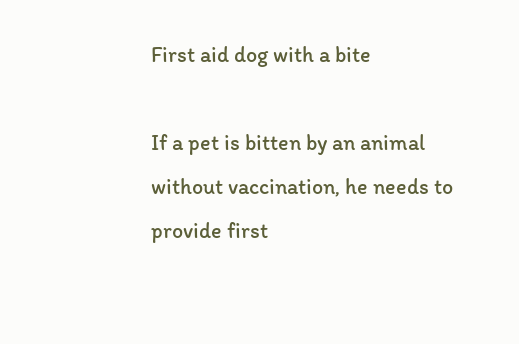First aid dog with a bite

If a pet is bitten by an animal without vaccination, he needs to provide first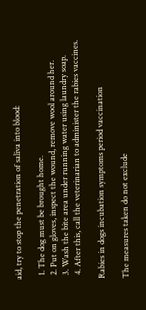aid, try to stop the penetration of saliva into blood:

  1. The dog must be brought home.
  2. Put on gloves, inspect the wound, remove wool around her.
  3. Wash the bite area under running water using laundry soap.
  4. After this, call the veterinarian to administer the rabies vaccines.

Rabies in dogs incubation symptoms period vaccination

The measures taken do not exclude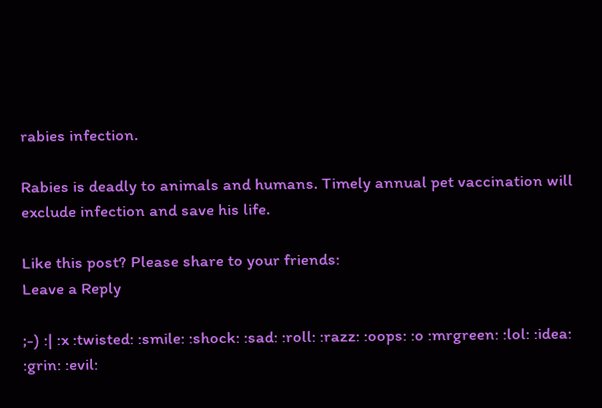rabies infection.

Rabies is deadly to animals and humans. Timely annual pet vaccination will exclude infection and save his life.

Like this post? Please share to your friends:
Leave a Reply

;-) :| :x :twisted: :smile: :shock: :sad: :roll: :razz: :oops: :o :mrgreen: :lol: :idea: :grin: :evil: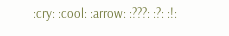:cry: :cool: :arrow: :???: :?: :!: